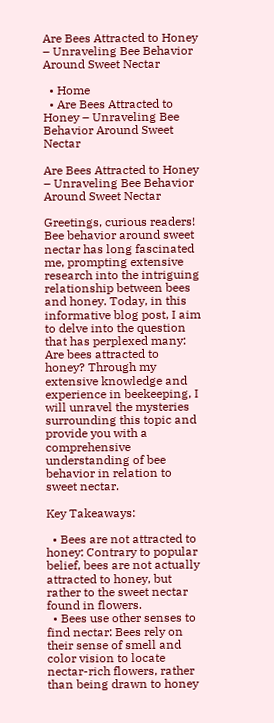Are Bees Attracted to Honey – Unraveling Bee Behavior Around Sweet Nectar

  • Home
  • Are Bees Attracted to Honey – Unraveling Bee Behavior Around Sweet Nectar

Are Bees Attracted to Honey – Unraveling Bee Behavior Around Sweet Nectar

Greetings, curious readers! Bee behavior around sweet nectar has long fascinated me, prompting extensive research into the intriguing relationship between bees and honey. Today, in this informative blog post, I aim to delve into the question that has perplexed many: Are bees attracted to honey? Through my extensive knowledge and experience in beekeeping, I will unravel the mysteries surrounding this topic and provide you with a comprehensive understanding of bee behavior in relation to sweet nectar.

Key Takeaways:

  • Bees are not attracted to honey: Contrary to popular belief, bees are not actually attracted to honey, but rather to the sweet nectar found in flowers.
  • Bees use other senses to find nectar: Bees rely on their sense of smell and color vision to locate nectar-rich flowers, rather than being drawn to honey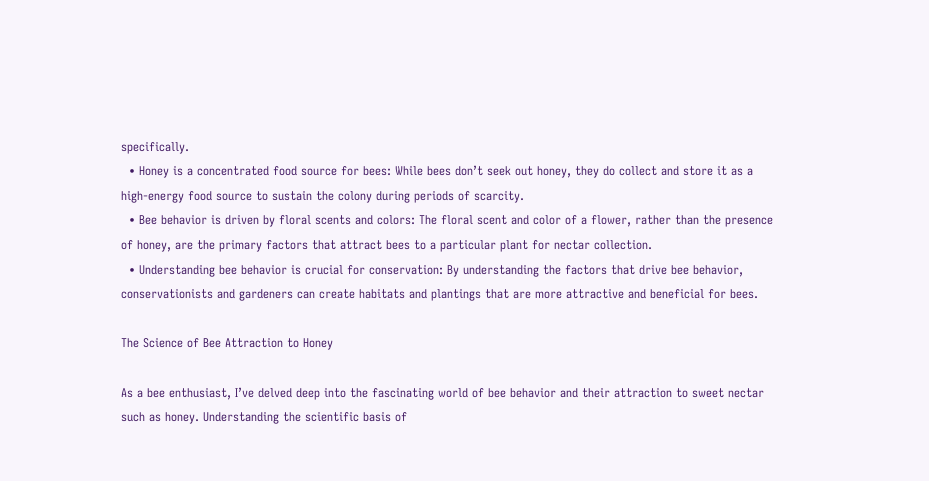specifically.
  • Honey is a concentrated food source for bees: While bees don’t seek out honey, they do collect and store it as a high-energy food source to sustain the colony during periods of scarcity.
  • Bee behavior is driven by floral scents and colors: The floral scent and color of a flower, rather than the presence of honey, are the primary factors that attract bees to a particular plant for nectar collection.
  • Understanding bee behavior is crucial for conservation: By understanding the factors that drive bee behavior, conservationists and gardeners can create habitats and plantings that are more attractive and beneficial for bees.

The Science of Bee Attraction to Honey

As a bee enthusiast, I’ve delved deep into the fascinating world of bee behavior and their attraction to sweet nectar such as honey. Understanding the scientific basis of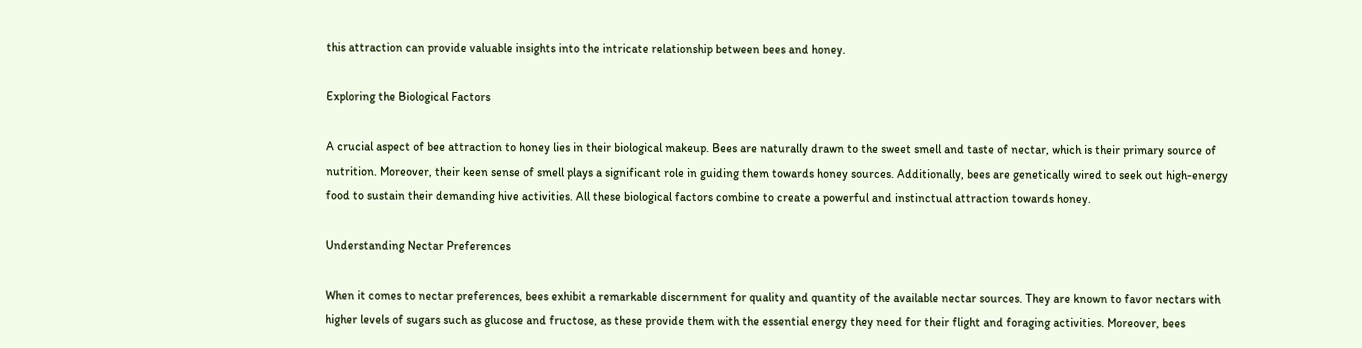this attraction can provide valuable insights into the intricate relationship between bees and honey.

Exploring the Biological Factors

A crucial aspect of bee attraction to honey lies in their biological makeup. Bees are naturally drawn to the sweet smell and taste of nectar, which is their primary source of nutrition. Moreover, their keen sense of smell plays a significant role in guiding them towards honey sources. Additionally, bees are genetically wired to seek out high-energy food to sustain their demanding hive activities. All these biological factors combine to create a powerful and instinctual attraction towards honey.

Understanding Nectar Preferences

When it comes to nectar preferences, bees exhibit a remarkable discernment for quality and quantity of the available nectar sources. They are known to favor nectars with higher levels of sugars such as glucose and fructose, as these provide them with the essential energy they need for their flight and foraging activities. Moreover, bees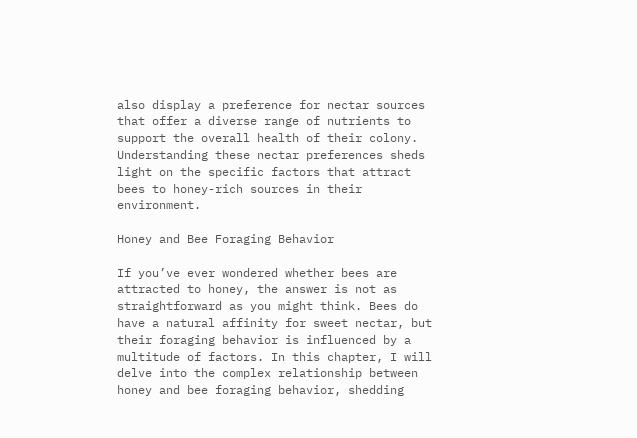also display a preference for nectar sources that offer a diverse range of nutrients to support the overall health of their colony. Understanding these nectar preferences sheds light on the specific factors that attract bees to honey-rich sources in their environment.

Honey and Bee Foraging Behavior

If you’ve ever wondered whether bees are attracted to honey, the answer is not as straightforward as you might think. Bees do have a natural affinity for sweet nectar, but their foraging behavior is influenced by a multitude of factors. In this chapter, I will delve into the complex relationship between honey and bee foraging behavior, shedding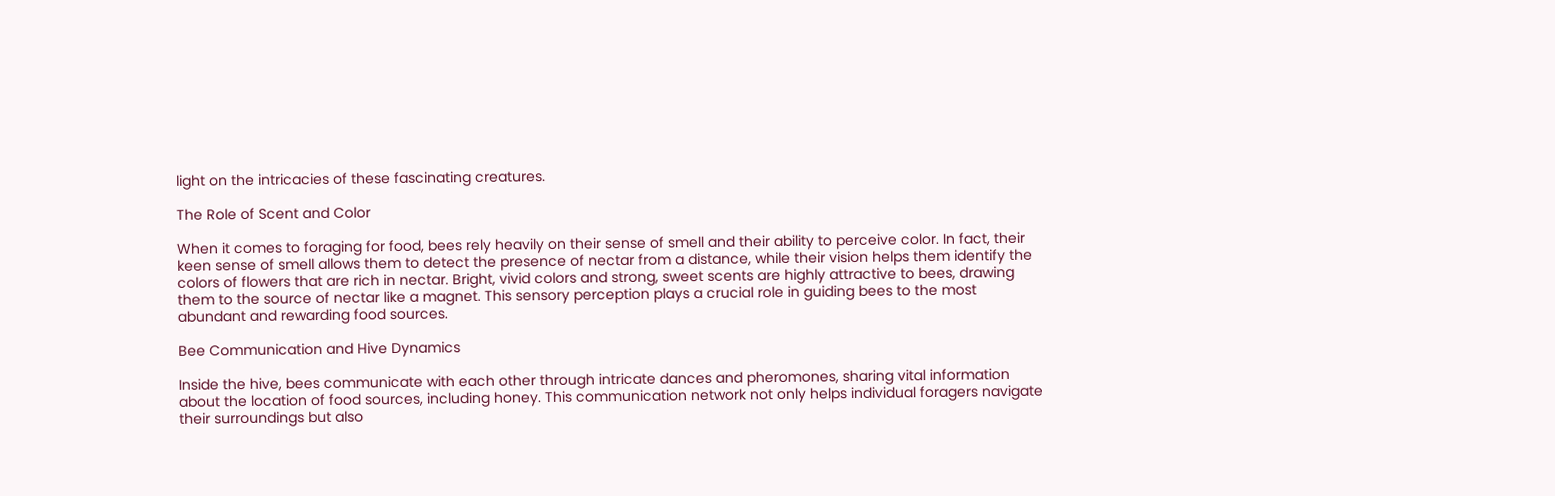light on the intricacies of these fascinating creatures.

The Role of Scent and Color

When it comes to foraging for food, bees rely heavily on their sense of smell and their ability to perceive color. In fact, their keen sense of smell allows them to detect the presence of nectar from a distance, while their vision helps them identify the colors of flowers that are rich in nectar. Bright, vivid colors and strong, sweet scents are highly attractive to bees, drawing them to the source of nectar like a magnet. This sensory perception plays a crucial role in guiding bees to the most abundant and rewarding food sources.

Bee Communication and Hive Dynamics

Inside the hive, bees communicate with each other through intricate dances and pheromones, sharing vital information about the location of food sources, including honey. This communication network not only helps individual foragers navigate their surroundings but also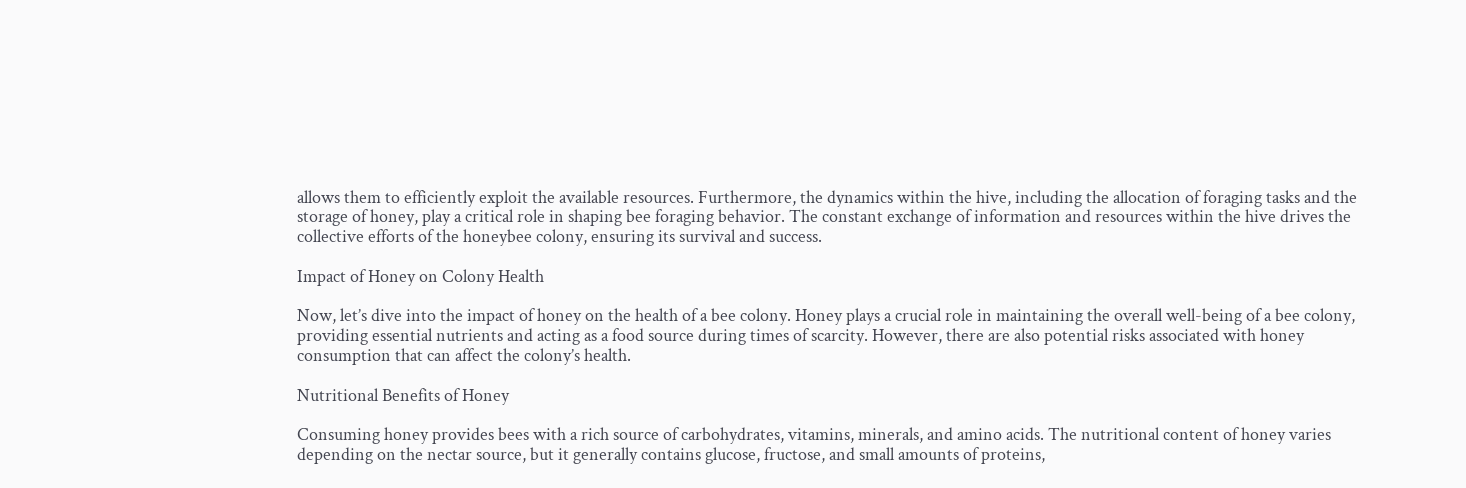allows them to efficiently exploit the available resources. Furthermore, the dynamics within the hive, including the allocation of foraging tasks and the storage of honey, play a critical role in shaping bee foraging behavior. The constant exchange of information and resources within the hive drives the collective efforts of the honeybee colony, ensuring its survival and success.

Impact of Honey on Colony Health

Now, let’s dive into the impact of honey on the health of a bee colony. Honey plays a crucial role in maintaining the overall well-being of a bee colony, providing essential nutrients and acting as a food source during times of scarcity. However, there are also potential risks associated with honey consumption that can affect the colony’s health.

Nutritional Benefits of Honey

Consuming honey provides bees with a rich source of carbohydrates, vitamins, minerals, and amino acids. The nutritional content of honey varies depending on the nectar source, but it generally contains glucose, fructose, and small amounts of proteins,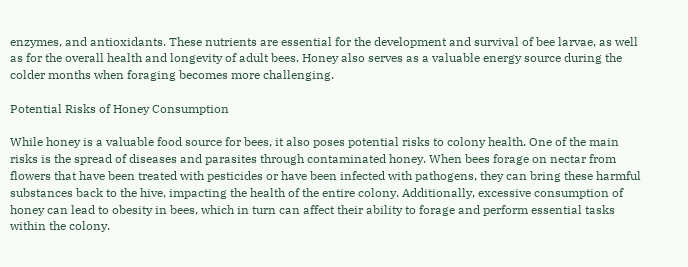enzymes, and antioxidants. These nutrients are essential for the development and survival of bee larvae, as well as for the overall health and longevity of adult bees. Honey also serves as a valuable energy source during the colder months when foraging becomes more challenging.

Potential Risks of Honey Consumption

While honey is a valuable food source for bees, it also poses potential risks to colony health. One of the main risks is the spread of diseases and parasites through contaminated honey. When bees forage on nectar from flowers that have been treated with pesticides or have been infected with pathogens, they can bring these harmful substances back to the hive, impacting the health of the entire colony. Additionally, excessive consumption of honey can lead to obesity in bees, which in turn can affect their ability to forage and perform essential tasks within the colony.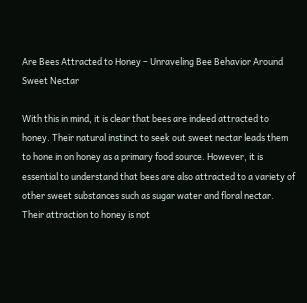Are Bees Attracted to Honey – Unraveling Bee Behavior Around Sweet Nectar

With this in mind, it is clear that bees are indeed attracted to honey. Their natural instinct to seek out sweet nectar leads them to hone in on honey as a primary food source. However, it is essential to understand that bees are also attracted to a variety of other sweet substances such as sugar water and floral nectar. Their attraction to honey is not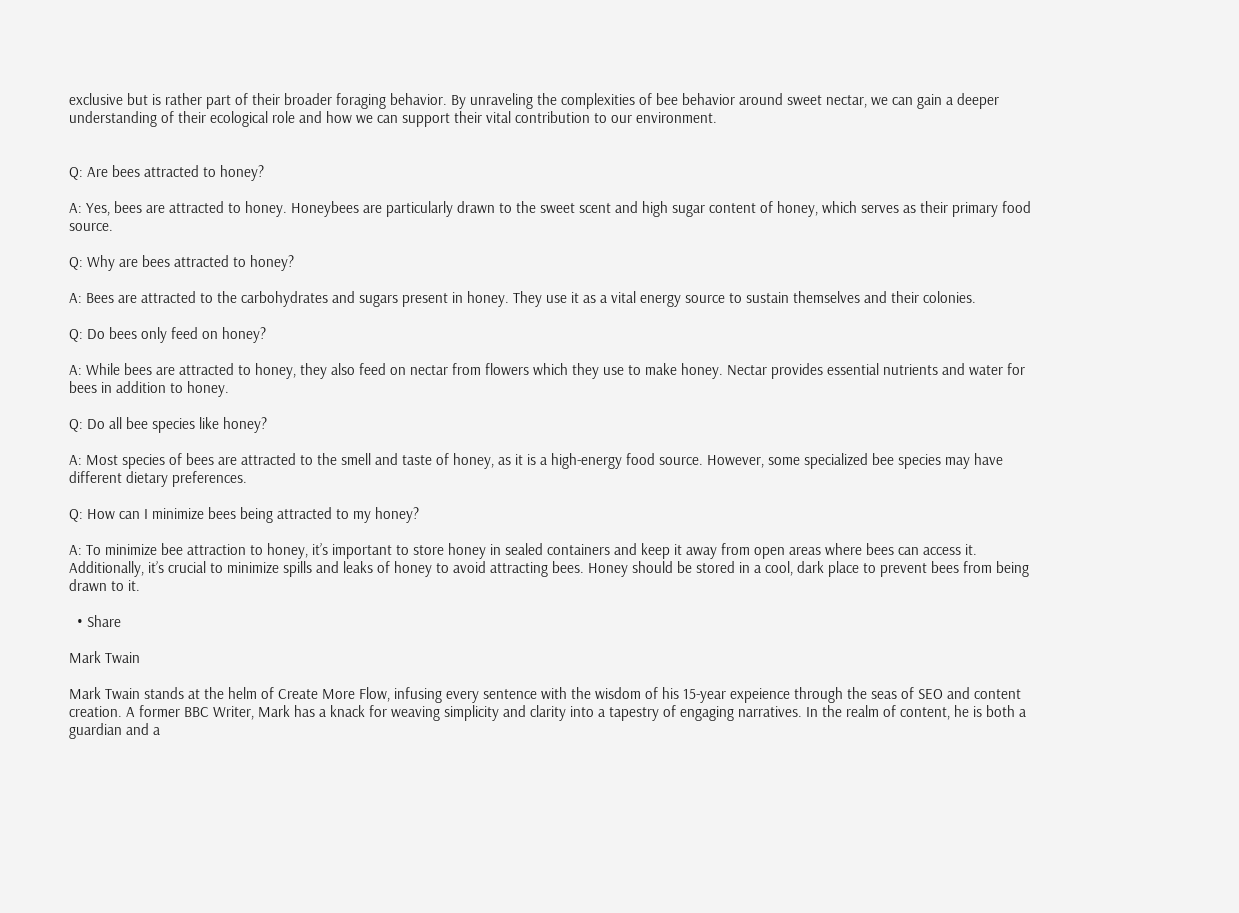exclusive but is rather part of their broader foraging behavior. By unraveling the complexities of bee behavior around sweet nectar, we can gain a deeper understanding of their ecological role and how we can support their vital contribution to our environment.


Q: Are bees attracted to honey?

A: Yes, bees are attracted to honey. Honeybees are particularly drawn to the sweet scent and high sugar content of honey, which serves as their primary food source.

Q: Why are bees attracted to honey?

A: Bees are attracted to the carbohydrates and sugars present in honey. They use it as a vital energy source to sustain themselves and their colonies.

Q: Do bees only feed on honey?

A: While bees are attracted to honey, they also feed on nectar from flowers which they use to make honey. Nectar provides essential nutrients and water for bees in addition to honey.

Q: Do all bee species like honey?

A: Most species of bees are attracted to the smell and taste of honey, as it is a high-energy food source. However, some specialized bee species may have different dietary preferences.

Q: How can I minimize bees being attracted to my honey?

A: To minimize bee attraction to honey, it’s important to store honey in sealed containers and keep it away from open areas where bees can access it. Additionally, it’s crucial to minimize spills and leaks of honey to avoid attracting bees. Honey should be stored in a cool, dark place to prevent bees from being drawn to it.

  • Share

Mark Twain

Mark Twain stands at the helm of Create More Flow, infusing every sentence with the wisdom of his 15-year expeience through the seas of SEO and content creation. A former BBC Writer, Mark has a knack for weaving simplicity and clarity into a tapestry of engaging narratives. In the realm of content, he is both a guardian and a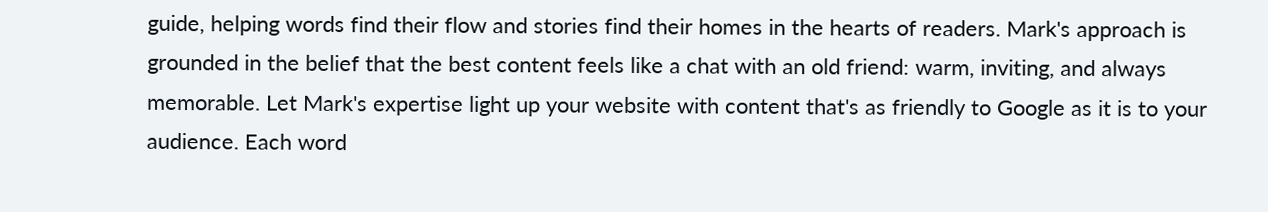guide, helping words find their flow and stories find their homes in the hearts of readers. Mark's approach is grounded in the belief that the best content feels like a chat with an old friend: warm, inviting, and always memorable. Let Mark's expertise light up your website with content that's as friendly to Google as it is to your audience. Each word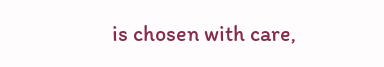is chosen with care,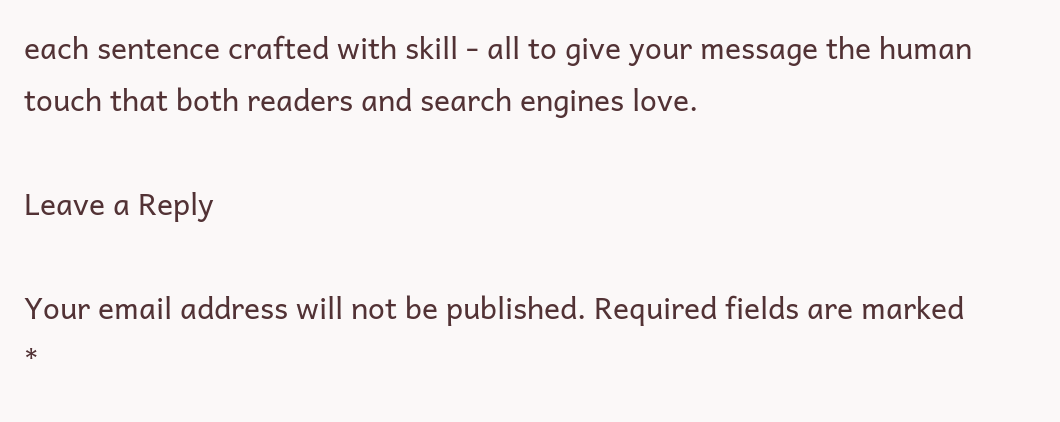each sentence crafted with skill - all to give your message the human touch that both readers and search engines love.

Leave a Reply

Your email address will not be published. Required fields are marked *